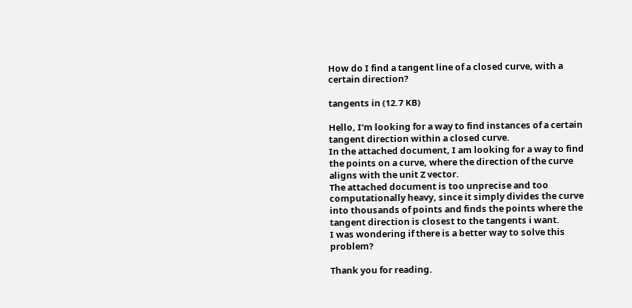How do I find a tangent line of a closed curve, with a certain direction?

tangents in (12.7 KB)

Hello, I’m looking for a way to find instances of a certain tangent direction within a closed curve.
In the attached document, I am looking for a way to find the points on a curve, where the direction of the curve aligns with the unit Z vector.
The attached document is too unprecise and too computationally heavy, since it simply divides the curve into thousands of points and finds the points where the tangent direction is closest to the tangents i want.
I was wondering if there is a better way to solve this problem?

Thank you for reading.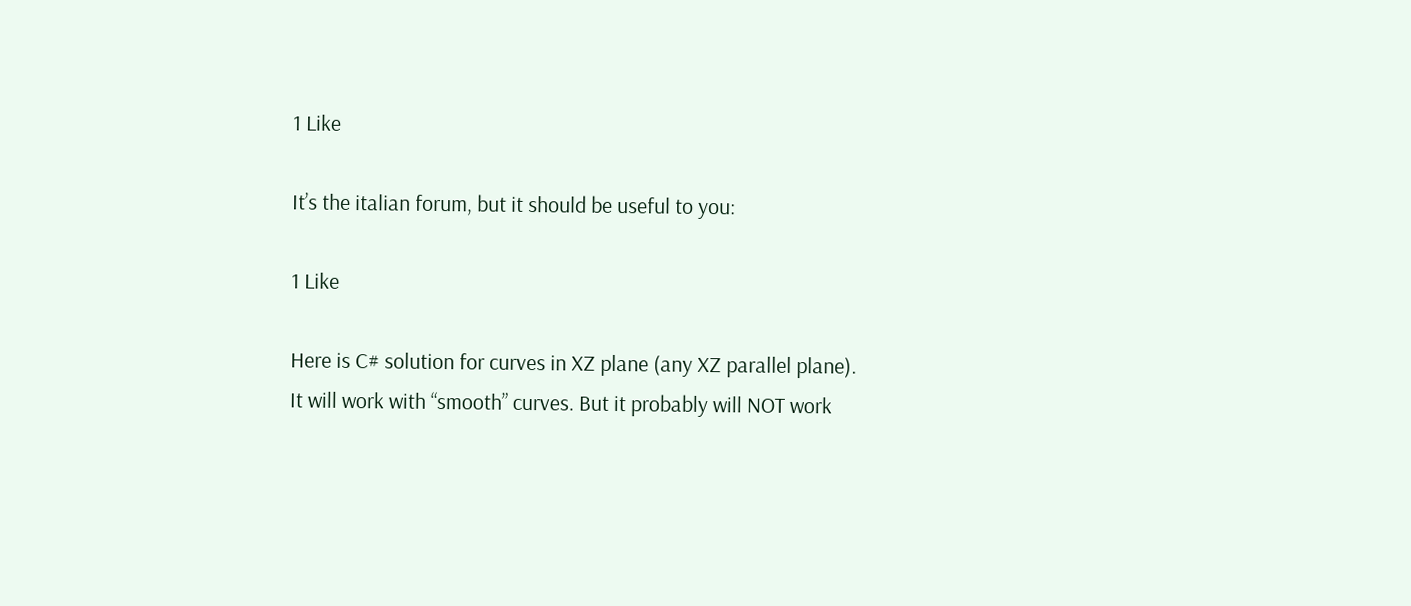1 Like

It’s the italian forum, but it should be useful to you:

1 Like

Here is C# solution for curves in XZ plane (any XZ parallel plane).
It will work with “smooth” curves. But it probably will NOT work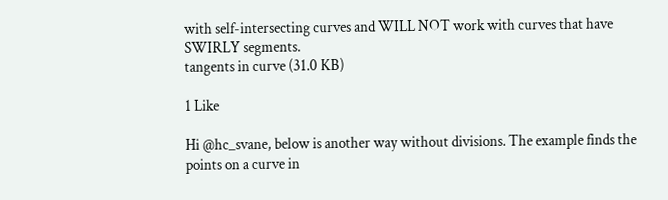with self-intersecting curves and WILL NOT work with curves that have SWIRLY segments.
tangents in curve (31.0 KB)

1 Like

Hi @hc_svane, below is another way without divisions. The example finds the points on a curve in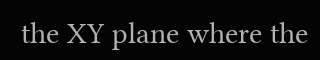the XY plane where the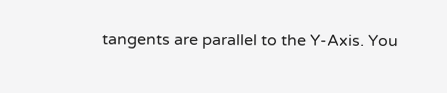tangents are parallel to the Y-Axis. You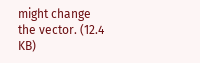might change the vector. (12.4 KB)